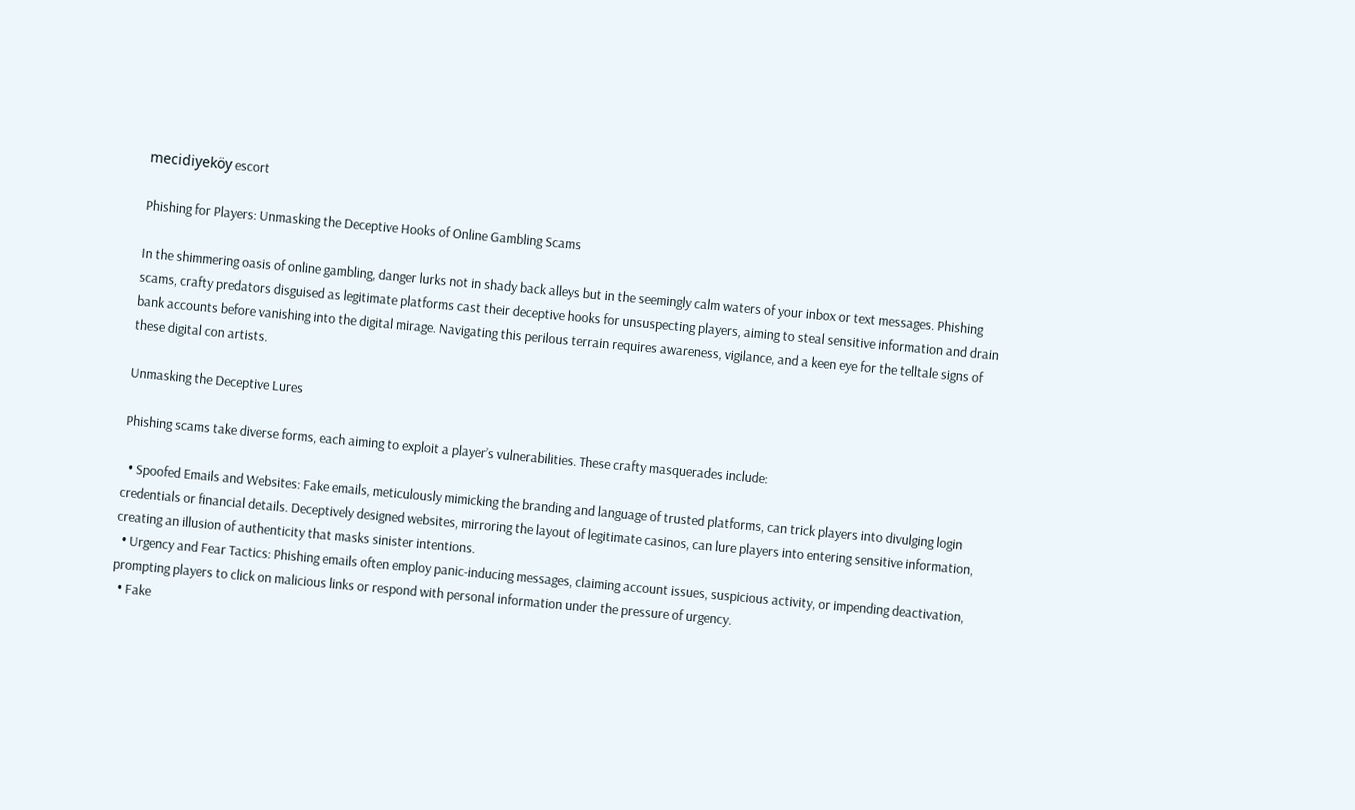mecidiyeköy escort

Phishing for Players: Unmasking the Deceptive Hooks of Online Gambling Scams

In the shimmering oasis of online gambling, danger lurks not in shady back alleys but in the seemingly calm waters of your inbox or text messages. Phishing scams, crafty predators disguised as legitimate platforms cast their deceptive hooks for unsuspecting players, aiming to steal sensitive information and drain bank accounts before vanishing into the digital mirage. Navigating this perilous terrain requires awareness, vigilance, and a keen eye for the telltale signs of these digital con artists.

Unmasking the Deceptive Lures

Phishing scams take diverse forms, each aiming to exploit a player’s vulnerabilities. These crafty masquerades include:

  • Spoofed Emails and Websites: Fake emails, meticulously mimicking the branding and language of trusted platforms, can trick players into divulging login credentials or financial details. Deceptively designed websites, mirroring the layout of legitimate casinos, can lure players into entering sensitive information, creating an illusion of authenticity that masks sinister intentions.
  • Urgency and Fear Tactics: Phishing emails often employ panic-inducing messages, claiming account issues, suspicious activity, or impending deactivation, prompting players to click on malicious links or respond with personal information under the pressure of urgency.
  • Fake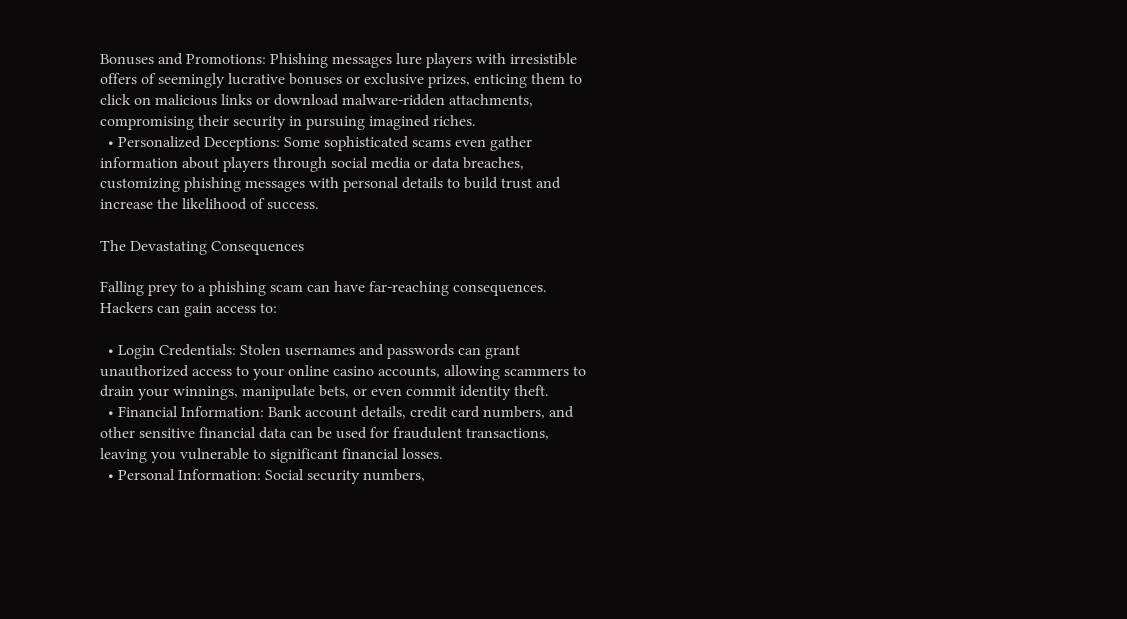Bonuses and Promotions: Phishing messages lure players with irresistible offers of seemingly lucrative bonuses or exclusive prizes, enticing them to click on malicious links or download malware-ridden attachments, compromising their security in pursuing imagined riches.
  • Personalized Deceptions: Some sophisticated scams even gather information about players through social media or data breaches, customizing phishing messages with personal details to build trust and increase the likelihood of success.

The Devastating Consequences

Falling prey to a phishing scam can have far-reaching consequences. Hackers can gain access to:

  • Login Credentials: Stolen usernames and passwords can grant unauthorized access to your online casino accounts, allowing scammers to drain your winnings, manipulate bets, or even commit identity theft.
  • Financial Information: Bank account details, credit card numbers, and other sensitive financial data can be used for fraudulent transactions, leaving you vulnerable to significant financial losses.
  • Personal Information: Social security numbers,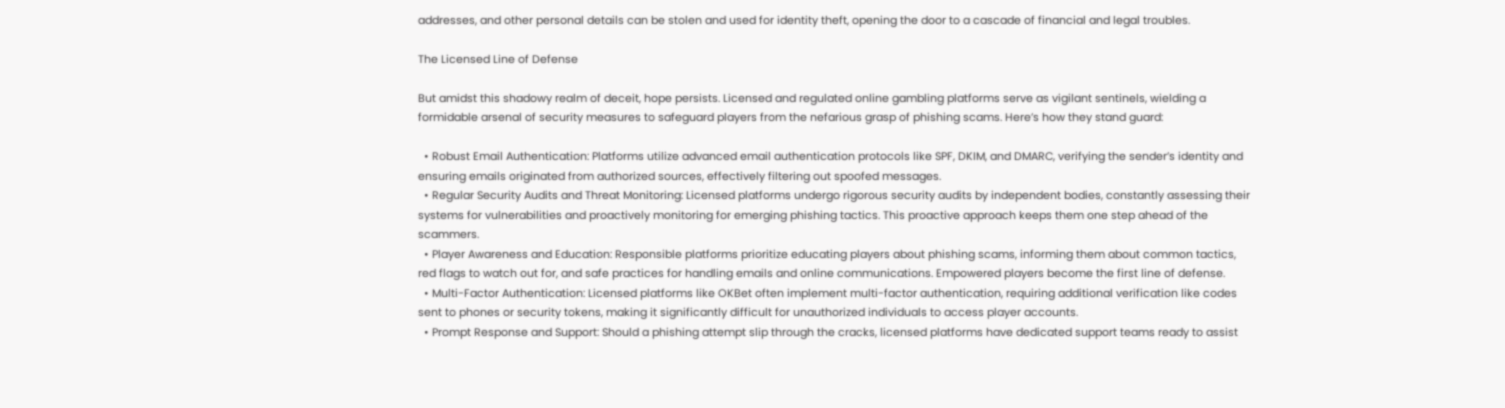addresses, and other personal details can be stolen and used for identity theft, opening the door to a cascade of financial and legal troubles.

The Licensed Line of Defense

But amidst this shadowy realm of deceit, hope persists. Licensed and regulated online gambling platforms serve as vigilant sentinels, wielding a formidable arsenal of security measures to safeguard players from the nefarious grasp of phishing scams. Here’s how they stand guard:

  • Robust Email Authentication: Platforms utilize advanced email authentication protocols like SPF, DKIM, and DMARC, verifying the sender’s identity and ensuring emails originated from authorized sources, effectively filtering out spoofed messages.
  • Regular Security Audits and Threat Monitoring: Licensed platforms undergo rigorous security audits by independent bodies, constantly assessing their systems for vulnerabilities and proactively monitoring for emerging phishing tactics. This proactive approach keeps them one step ahead of the scammers.
  • Player Awareness and Education: Responsible platforms prioritize educating players about phishing scams, informing them about common tactics, red flags to watch out for, and safe practices for handling emails and online communications. Empowered players become the first line of defense.
  • Multi-Factor Authentication: Licensed platforms like OKBet often implement multi-factor authentication, requiring additional verification like codes sent to phones or security tokens, making it significantly difficult for unauthorized individuals to access player accounts.
  • Prompt Response and Support: Should a phishing attempt slip through the cracks, licensed platforms have dedicated support teams ready to assist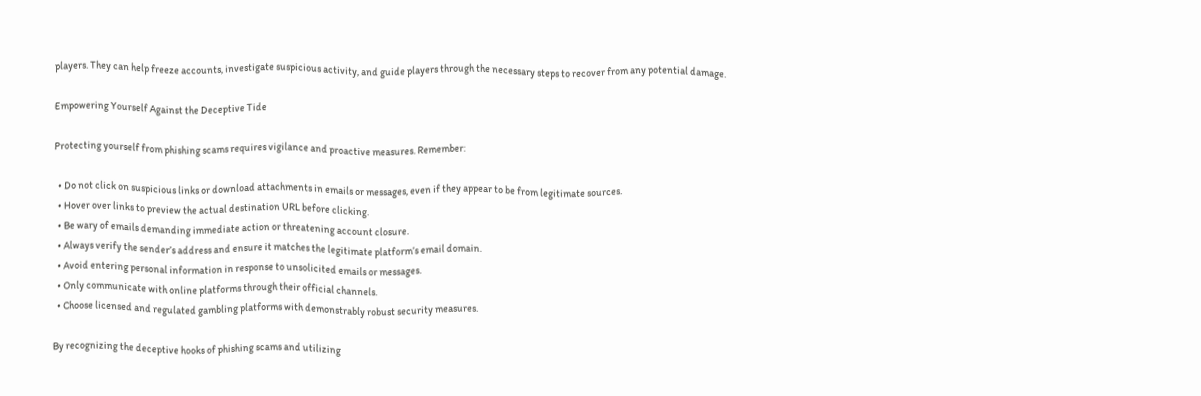players. They can help freeze accounts, investigate suspicious activity, and guide players through the necessary steps to recover from any potential damage.

Empowering Yourself Against the Deceptive Tide

Protecting yourself from phishing scams requires vigilance and proactive measures. Remember:

  • Do not click on suspicious links or download attachments in emails or messages, even if they appear to be from legitimate sources.
  • Hover over links to preview the actual destination URL before clicking.
  • Be wary of emails demanding immediate action or threatening account closure.
  • Always verify the sender’s address and ensure it matches the legitimate platform’s email domain.
  • Avoid entering personal information in response to unsolicited emails or messages.
  • Only communicate with online platforms through their official channels.
  • Choose licensed and regulated gambling platforms with demonstrably robust security measures.

By recognizing the deceptive hooks of phishing scams and utilizing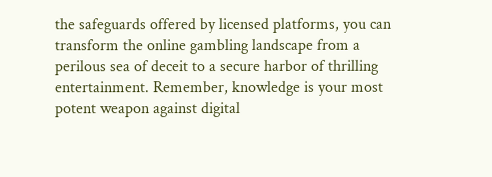the safeguards offered by licensed platforms, you can transform the online gambling landscape from a perilous sea of deceit to a secure harbor of thrilling entertainment. Remember, knowledge is your most potent weapon against digital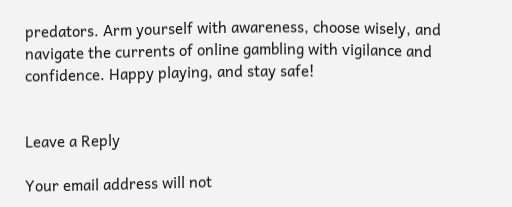predators. Arm yourself with awareness, choose wisely, and navigate the currents of online gambling with vigilance and confidence. Happy playing, and stay safe!


Leave a Reply

Your email address will not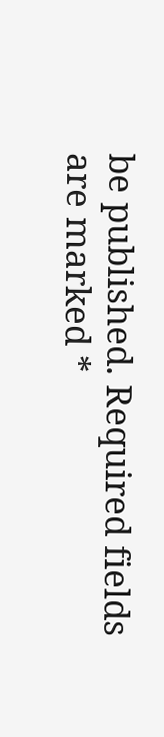be published. Required fields are marked *